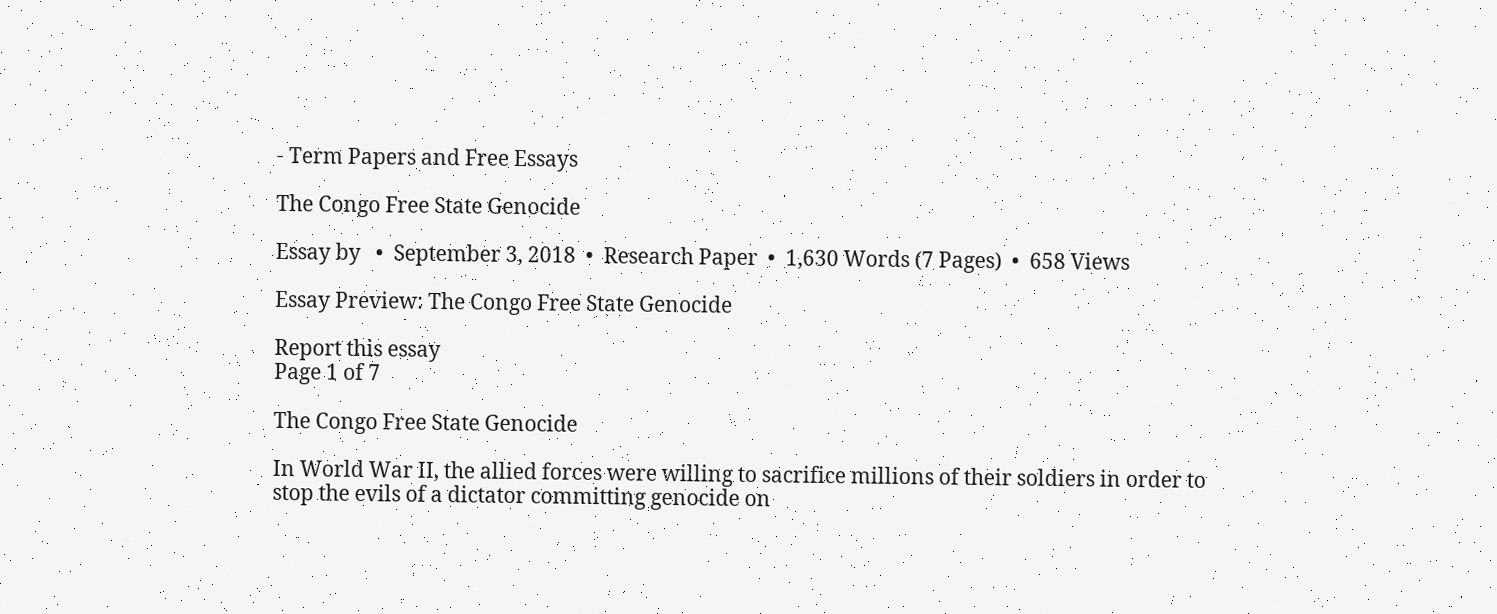- Term Papers and Free Essays

The Congo Free State Genocide

Essay by   •  September 3, 2018  •  Research Paper  •  1,630 Words (7 Pages)  •  658 Views

Essay Preview: The Congo Free State Genocide

Report this essay
Page 1 of 7

The Congo Free State Genocide

In World War II, the allied forces were willing to sacrifice millions of their soldiers in order to stop the evils of a dictator committing genocide on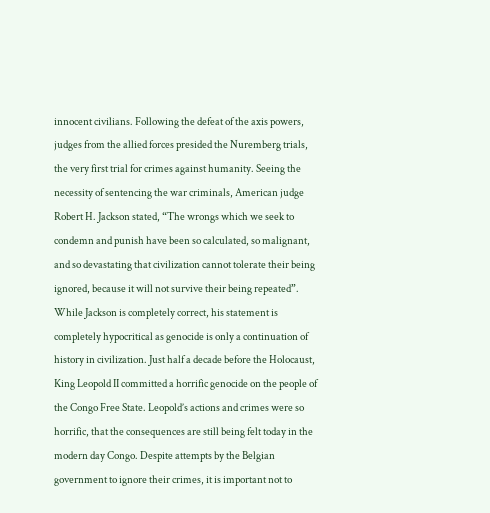innocent civilians. Following the defeat of the axis powers, judges from the allied forces presided the Nuremberg trials, the very first trial for crimes against humanity. Seeing the necessity of sentencing the war criminals, American judge Robert H. Jackson stated, “The wrongs which we seek to condemn and punish have been so calculated, so malignant, and so devastating that civilization cannot tolerate their being ignored, because it will not survive their being repeated”. While Jackson is completely correct, his statement is completely hypocritical as genocide is only a continuation of history in civilization. Just half a decade before the Holocaust, King Leopold II committed a horrific genocide on the people of the Congo Free State. Leopold’s actions and crimes were so horrific, that the consequences are still being felt today in the modern day Congo. Despite attempts by the Belgian government to ignore their crimes, it is important not to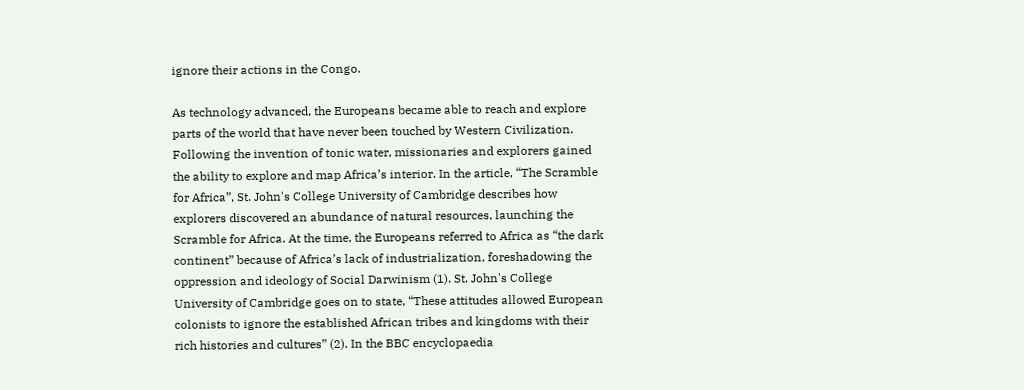ignore their actions in the Congo.

As technology advanced, the Europeans became able to reach and explore parts of the world that have never been touched by Western Civilization. Following the invention of tonic water, missionaries and explorers gained the ability to explore and map Africa’s interior. In the article, “The Scramble for Africa”, St. John's College University of Cambridge describes how explorers discovered an abundance of natural resources, launching the Scramble for Africa. At the time, the Europeans referred to Africa as “the dark continent” because of Africa’s lack of industrialization, foreshadowing the oppression and ideology of Social Darwinism (1). St. John's College University of Cambridge goes on to state, “These attitudes allowed European colonists to ignore the established African tribes and kingdoms with their rich histories and cultures” (2). In the BBC encyclopaedia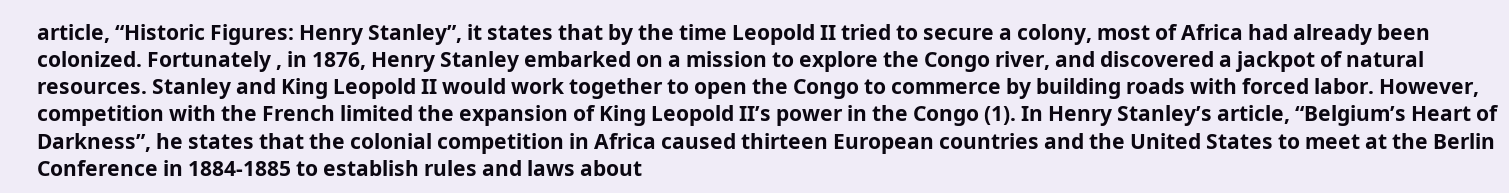article, “Historic Figures: Henry Stanley”, it states that by the time Leopold II tried to secure a colony, most of Africa had already been colonized. Fortunately , in 1876, Henry Stanley embarked on a mission to explore the Congo river, and discovered a jackpot of natural resources. Stanley and King Leopold II would work together to open the Congo to commerce by building roads with forced labor. However, competition with the French limited the expansion of King Leopold II’s power in the Congo (1). In Henry Stanley’s article, “Belgium’s Heart of Darkness”, he states that the colonial competition in Africa caused thirteen European countries and the United States to meet at the Berlin Conference in 1884-1885 to establish rules and laws about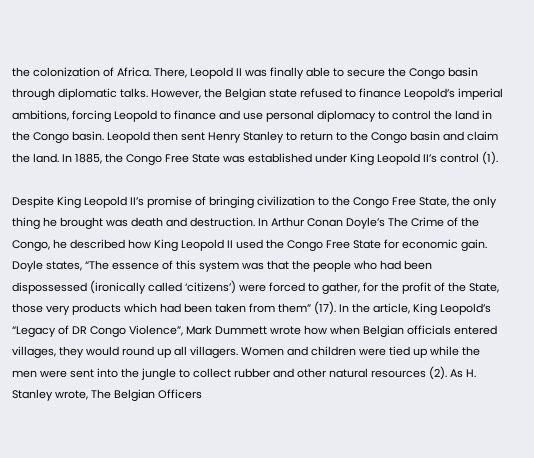the colonization of Africa. There, Leopold II was finally able to secure the Congo basin through diplomatic talks. However, the Belgian state refused to finance Leopold’s imperial ambitions, forcing Leopold to finance and use personal diplomacy to control the land in the Congo basin. Leopold then sent Henry Stanley to return to the Congo basin and claim the land. In 1885, the Congo Free State was established under King Leopold II’s control (1).

Despite King Leopold II’s promise of bringing civilization to the Congo Free State, the only thing he brought was death and destruction. In Arthur Conan Doyle’s The Crime of the Congo, he described how King Leopold II used the Congo Free State for economic gain. Doyle states, “The essence of this system was that the people who had been dispossessed (ironically called ‘citizens’) were forced to gather, for the profit of the State, those very products which had been taken from them” (17). In the article, King Leopold’s “Legacy of DR Congo Violence”, Mark Dummett wrote how when Belgian officials entered villages, they would round up all villagers. Women and children were tied up while the men were sent into the jungle to collect rubber and other natural resources (2). As H. Stanley wrote, The Belgian Officers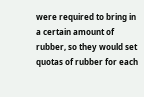were required to bring in a certain amount of rubber, so they would set quotas of rubber for each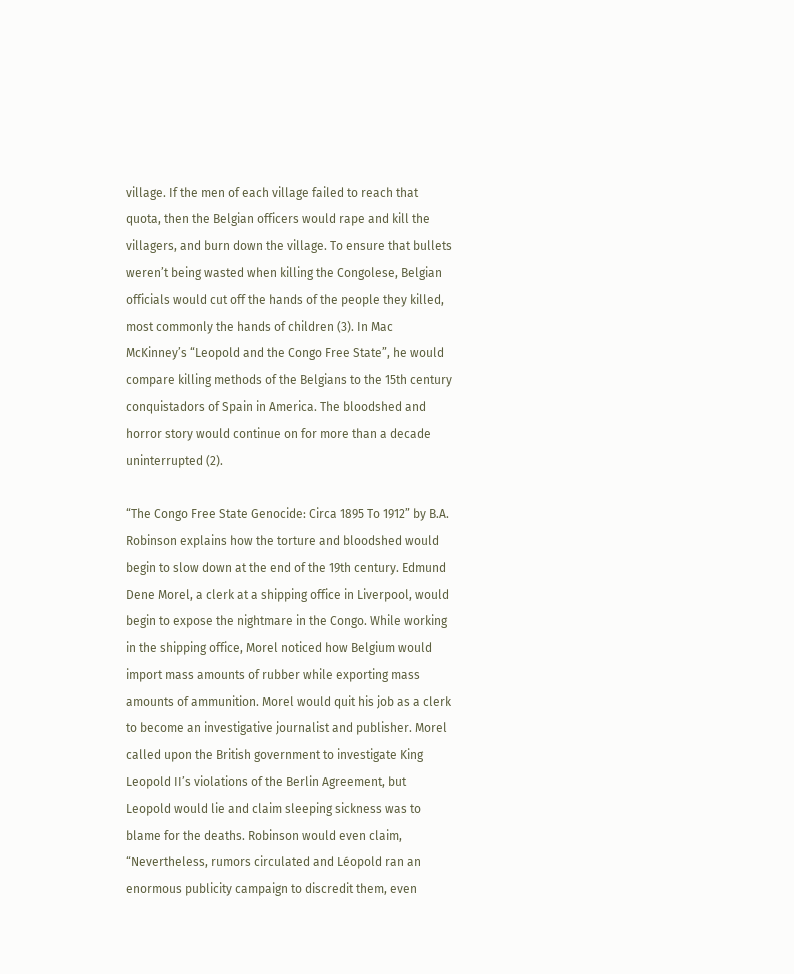village. If the men of each village failed to reach that quota, then the Belgian officers would rape and kill the villagers, and burn down the village. To ensure that bullets weren’t being wasted when killing the Congolese, Belgian officials would cut off the hands of the people they killed, most commonly the hands of children (3). In Mac McKinney’s “Leopold and the Congo Free State”, he would compare killing methods of the Belgians to the 15th century conquistadors of Spain in America. The bloodshed and horror story would continue on for more than a decade uninterrupted (2).

“The Congo Free State Genocide: Circa 1895 To 1912” by B.A. Robinson explains how the torture and bloodshed would begin to slow down at the end of the 19th century. Edmund Dene Morel, a clerk at a shipping office in Liverpool, would begin to expose the nightmare in the Congo. While working in the shipping office, Morel noticed how Belgium would import mass amounts of rubber while exporting mass amounts of ammunition. Morel would quit his job as a clerk to become an investigative journalist and publisher. Morel called upon the British government to investigate King Leopold II’s violations of the Berlin Agreement, but Leopold would lie and claim sleeping sickness was to blame for the deaths. Robinson would even claim, “Nevertheless, rumors circulated and Léopold ran an enormous publicity campaign to discredit them, even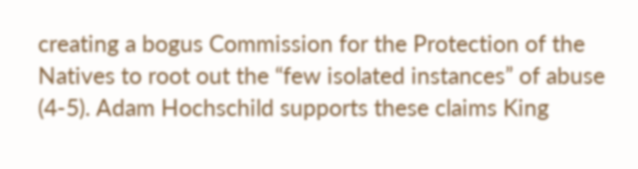creating a bogus Commission for the Protection of the Natives to root out the “few isolated instances” of abuse (4-5). Adam Hochschild supports these claims King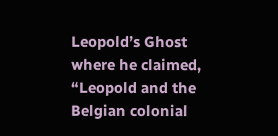Leopold’s Ghost where he claimed, “Leopold and the Belgian colonial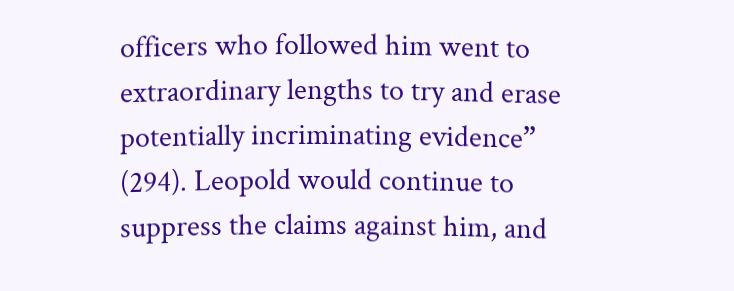officers who followed him went to extraordinary lengths to try and erase potentially incriminating evidence” (294). Leopold would continue to suppress the claims against him, and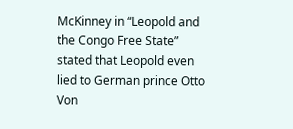McKinney in “Leopold and the Congo Free State” stated that Leopold even lied to German prince Otto Von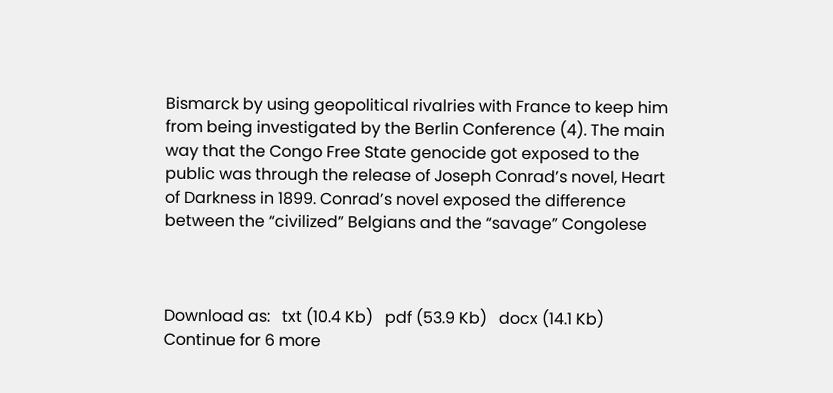Bismarck by using geopolitical rivalries with France to keep him from being investigated by the Berlin Conference (4). The main way that the Congo Free State genocide got exposed to the public was through the release of Joseph Conrad’s novel, Heart of Darkness in 1899. Conrad’s novel exposed the difference between the “civilized” Belgians and the “savage” Congolese



Download as:   txt (10.4 Kb)   pdf (53.9 Kb)   docx (14.1 Kb)
Continue for 6 more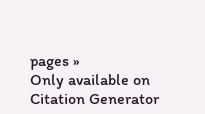pages »
Only available on
Citation Generator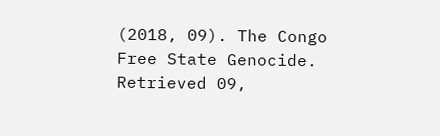(2018, 09). The Congo Free State Genocide. Retrieved 09,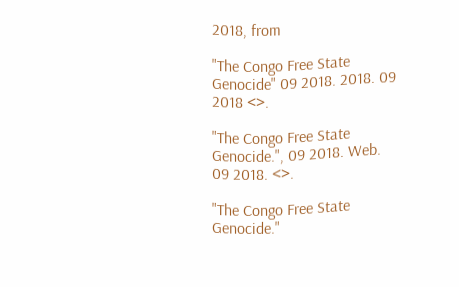2018, from

"The Congo Free State Genocide" 09 2018. 2018. 09 2018 <>.

"The Congo Free State Genocide.", 09 2018. Web. 09 2018. <>.

"The Congo Free State Genocide."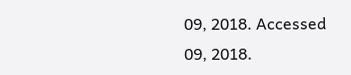09, 2018. Accessed 09, 2018.